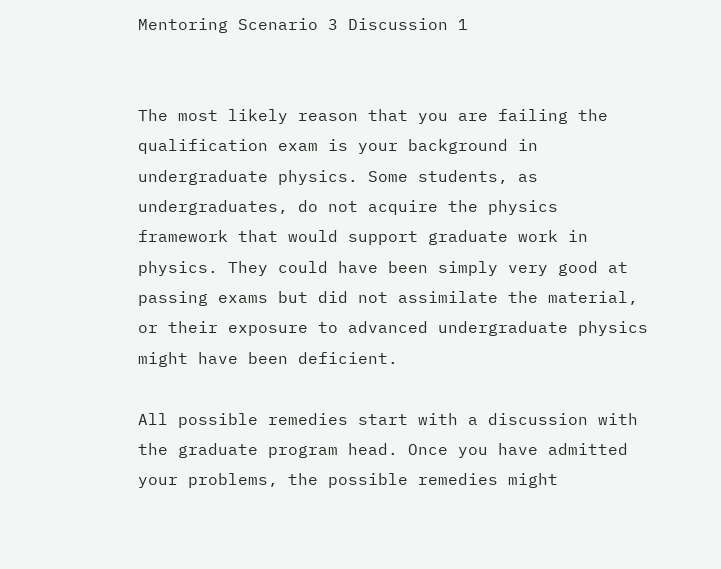Mentoring Scenario 3 Discussion 1


The most likely reason that you are failing the qualification exam is your background in undergraduate physics. Some students, as undergraduates, do not acquire the physics framework that would support graduate work in physics. They could have been simply very good at passing exams but did not assimilate the material, or their exposure to advanced undergraduate physics might have been deficient.

All possible remedies start with a discussion with the graduate program head. Once you have admitted your problems, the possible remedies might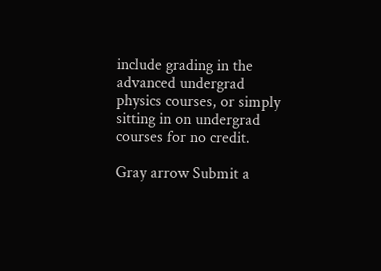include grading in the advanced undergrad physics courses, or simply sitting in on undergrad courses for no credit.

Gray arrow Submit a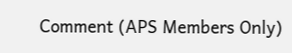Comment (APS Members Only)